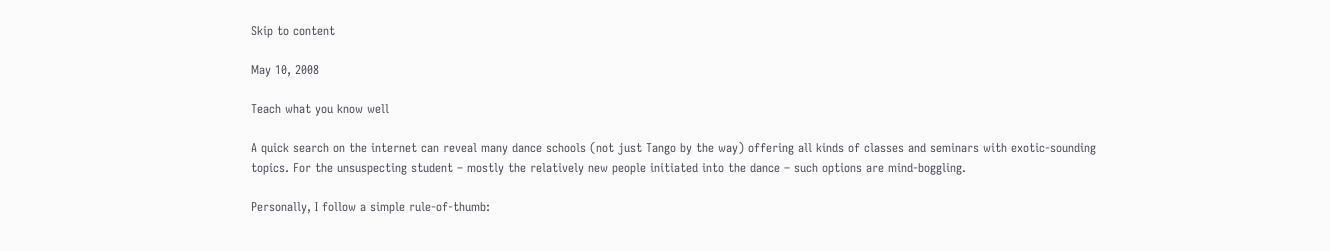Skip to content

May 10, 2008

Teach what you know well

A quick search on the internet can reveal many dance schools (not just Tango by the way) offering all kinds of classes and seminars with exotic-sounding topics. For the unsuspecting student – mostly the relatively new people initiated into the dance – such options are mind-boggling.

Personally, I follow a simple rule-of-thumb: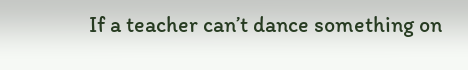If a teacher can’t dance something on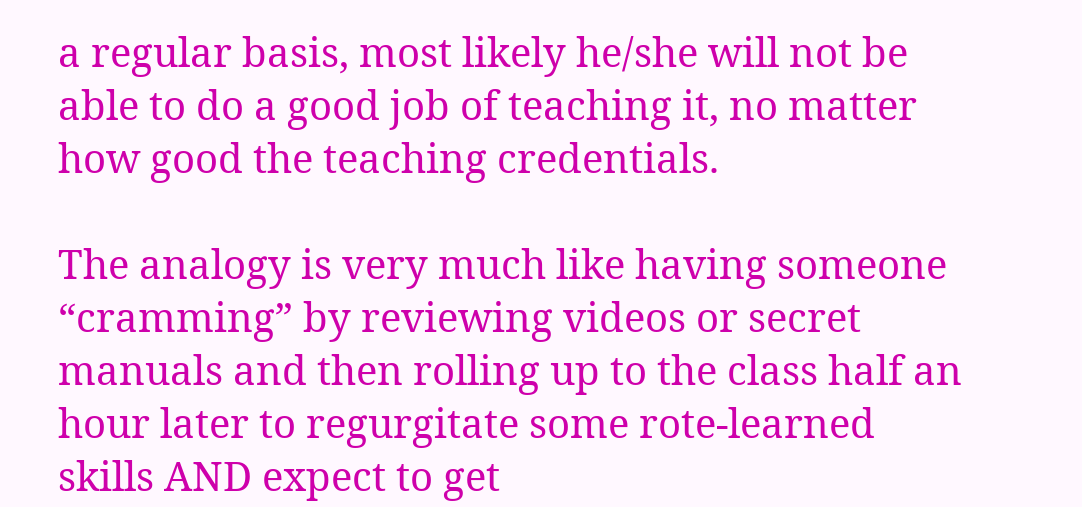a regular basis, most likely he/she will not be able to do a good job of teaching it, no matter how good the teaching credentials.

The analogy is very much like having someone “cramming” by reviewing videos or secret manuals and then rolling up to the class half an hour later to regurgitate some rote-learned skills AND expect to get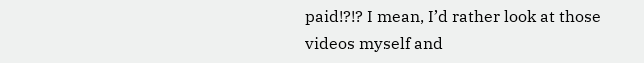paid!?!? I mean, I’d rather look at those videos myself and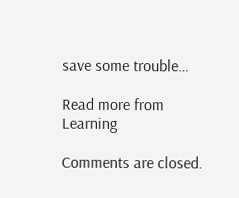save some trouble…

Read more from Learning

Comments are closed.